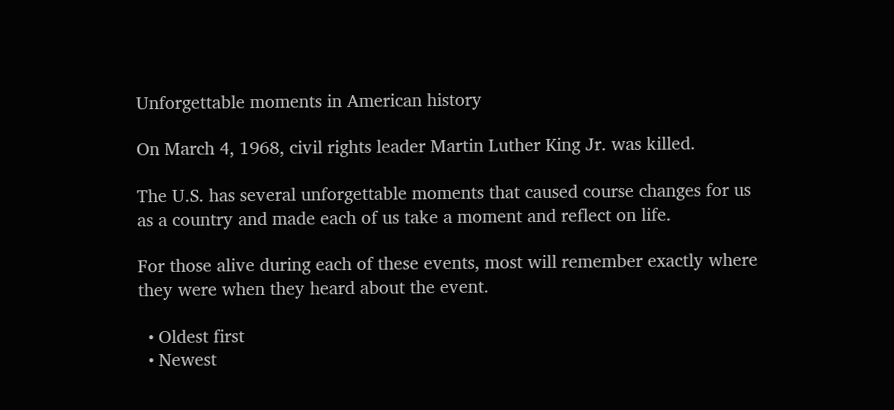Unforgettable moments in American history

On March 4, 1968, civil rights leader Martin Luther King Jr. was killed.

The U.S. has several unforgettable moments that caused course changes for us as a country and made each of us take a moment and reflect on life.

For those alive during each of these events, most will remember exactly where they were when they heard about the event.

  • Oldest first
  • Newest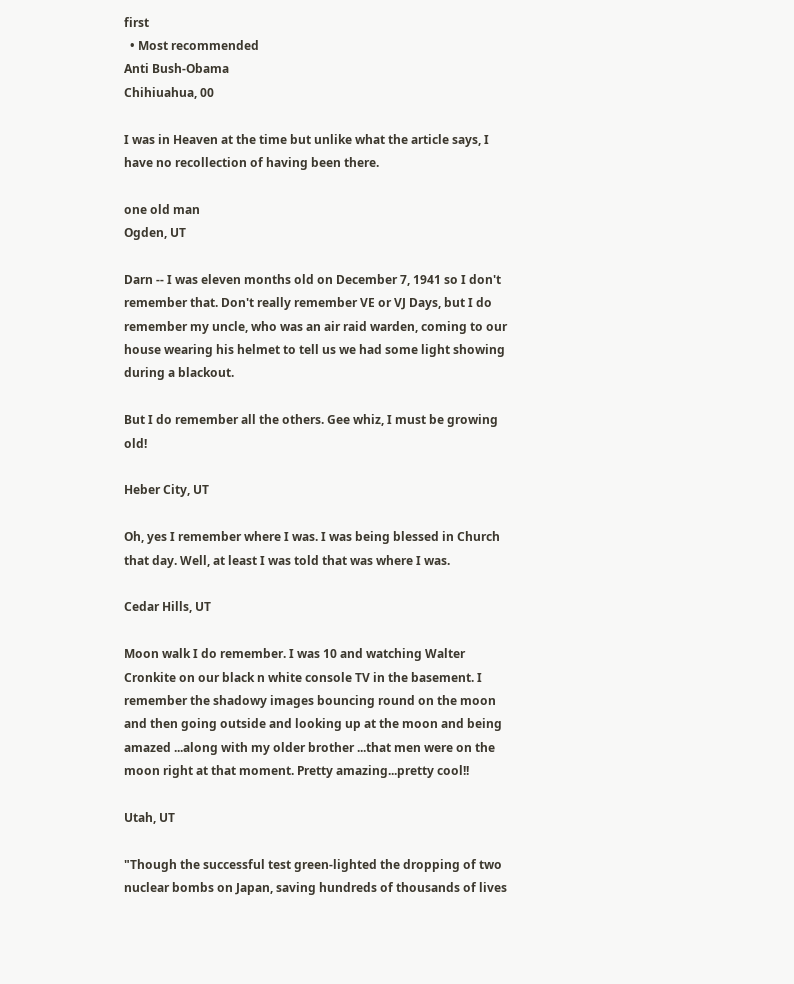first
  • Most recommended
Anti Bush-Obama
Chihiuahua, 00

I was in Heaven at the time but unlike what the article says, I have no recollection of having been there.

one old man
Ogden, UT

Darn -- I was eleven months old on December 7, 1941 so I don't remember that. Don't really remember VE or VJ Days, but I do remember my uncle, who was an air raid warden, coming to our house wearing his helmet to tell us we had some light showing during a blackout.

But I do remember all the others. Gee whiz, I must be growing old!

Heber City, UT

Oh, yes I remember where I was. I was being blessed in Church that day. Well, at least I was told that was where I was.

Cedar Hills, UT

Moon walk I do remember. I was 10 and watching Walter Cronkite on our black n white console TV in the basement. I remember the shadowy images bouncing round on the moon and then going outside and looking up at the moon and being amazed ...along with my older brother ...that men were on the moon right at that moment. Pretty amazing...pretty cool!!

Utah, UT

"Though the successful test green-lighted the dropping of two nuclear bombs on Japan, saving hundreds of thousands of lives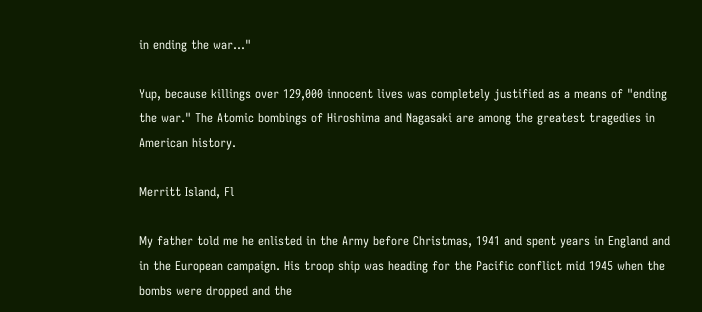in ending the war..."

Yup, because killings over 129,000 innocent lives was completely justified as a means of "ending the war." The Atomic bombings of Hiroshima and Nagasaki are among the greatest tragedies in American history.

Merritt Island, Fl

My father told me he enlisted in the Army before Christmas, 1941 and spent years in England and in the European campaign. His troop ship was heading for the Pacific conflict mid 1945 when the bombs were dropped and the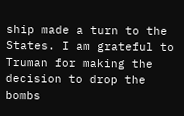ship made a turn to the States. I am grateful to Truman for making the decision to drop the bombs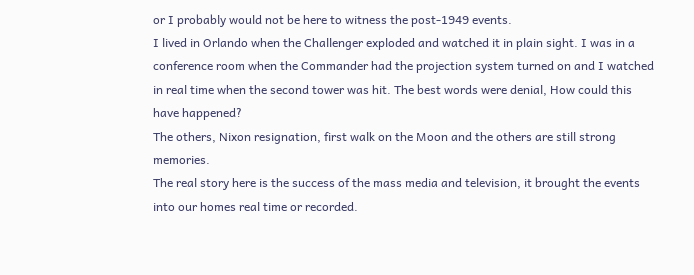or I probably would not be here to witness the post-1949 events.
I lived in Orlando when the Challenger exploded and watched it in plain sight. I was in a conference room when the Commander had the projection system turned on and I watched in real time when the second tower was hit. The best words were denial, How could this have happened?
The others, Nixon resignation, first walk on the Moon and the others are still strong memories.
The real story here is the success of the mass media and television, it brought the events into our homes real time or recorded.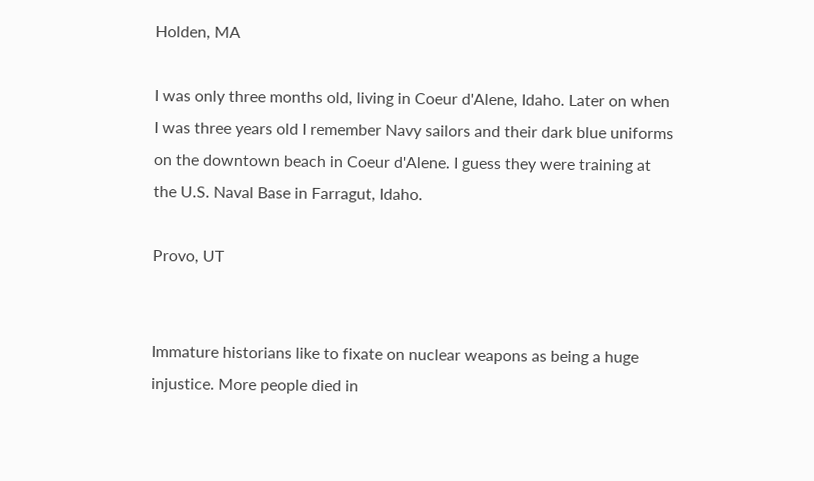Holden, MA

I was only three months old, living in Coeur d'Alene, Idaho. Later on when I was three years old I remember Navy sailors and their dark blue uniforms on the downtown beach in Coeur d'Alene. I guess they were training at the U.S. Naval Base in Farragut, Idaho.

Provo, UT


Immature historians like to fixate on nuclear weapons as being a huge injustice. More people died in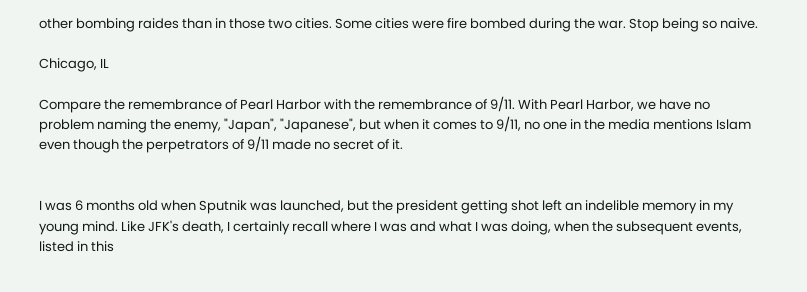other bombing raides than in those two cities. Some cities were fire bombed during the war. Stop being so naive.

Chicago, IL

Compare the remembrance of Pearl Harbor with the remembrance of 9/11. With Pearl Harbor, we have no problem naming the enemy, "Japan", "Japanese", but when it comes to 9/11, no one in the media mentions Islam even though the perpetrators of 9/11 made no secret of it.


I was 6 months old when Sputnik was launched, but the president getting shot left an indelible memory in my young mind. Like JFK's death, I certainly recall where I was and what I was doing, when the subsequent events, listed in this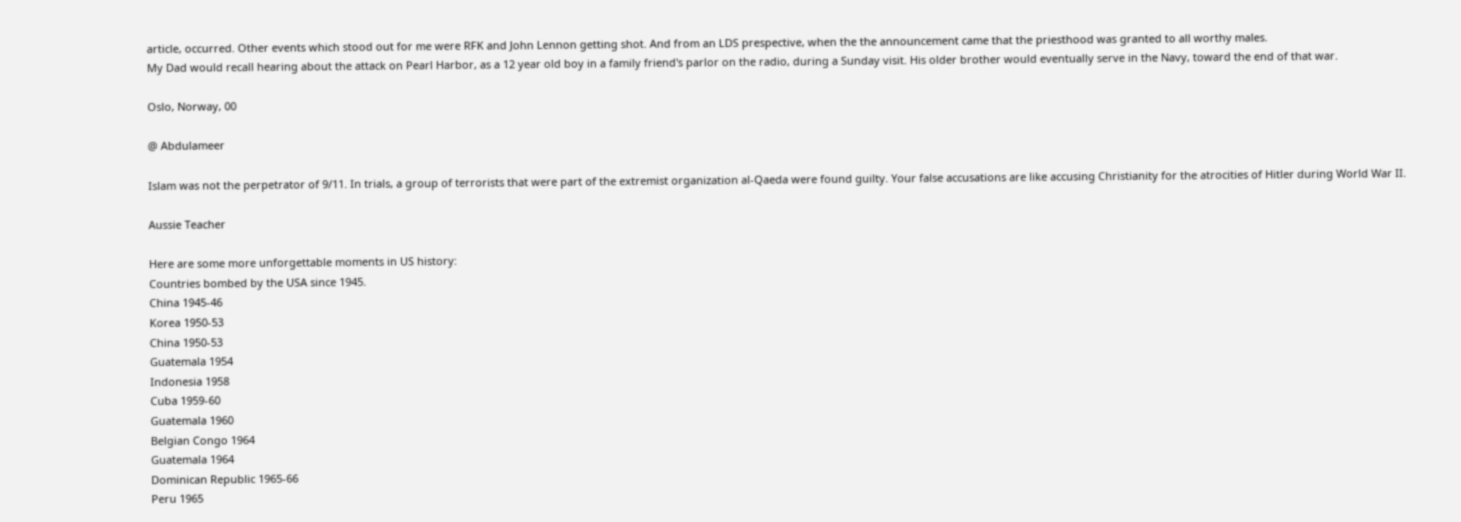article, occurred. Other events which stood out for me were RFK and John Lennon getting shot. And from an LDS prespective, when the the announcement came that the priesthood was granted to all worthy males.
My Dad would recall hearing about the attack on Pearl Harbor, as a 12 year old boy in a family friend's parlor on the radio, during a Sunday visit. His older brother would eventually serve in the Navy, toward the end of that war.

Oslo, Norway, 00

@ Abdulameer

Islam was not the perpetrator of 9/11. In trials, a group of terrorists that were part of the extremist organization al-Qaeda were found guilty. Your false accusations are like accusing Christianity for the atrocities of Hitler during World War II.

Aussie Teacher

Here are some more unforgettable moments in US history:
Countries bombed by the USA since 1945.
China 1945-46
Korea 1950-53
China 1950-53
Guatemala 1954
Indonesia 1958
Cuba 1959-60
Guatemala 1960
Belgian Congo 1964
Guatemala 1964
Dominican Republic 1965-66
Peru 1965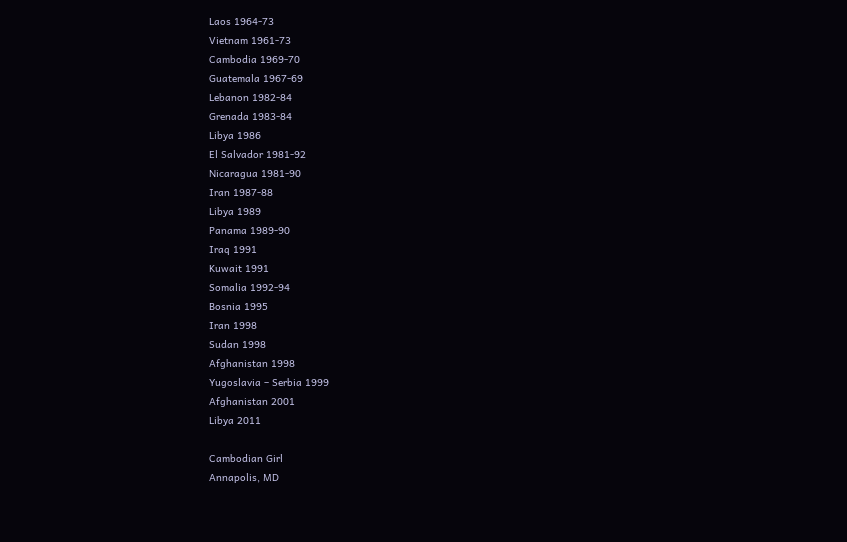Laos 1964-73
Vietnam 1961-73
Cambodia 1969-70
Guatemala 1967-69
Lebanon 1982-84
Grenada 1983-84
Libya 1986
El Salvador 1981-92
Nicaragua 1981-90
Iran 1987-88
Libya 1989
Panama 1989-90
Iraq 1991
Kuwait 1991
Somalia 1992-94
Bosnia 1995
Iran 1998
Sudan 1998
Afghanistan 1998
Yugoslavia – Serbia 1999
Afghanistan 2001
Libya 2011

Cambodian Girl
Annapolis, MD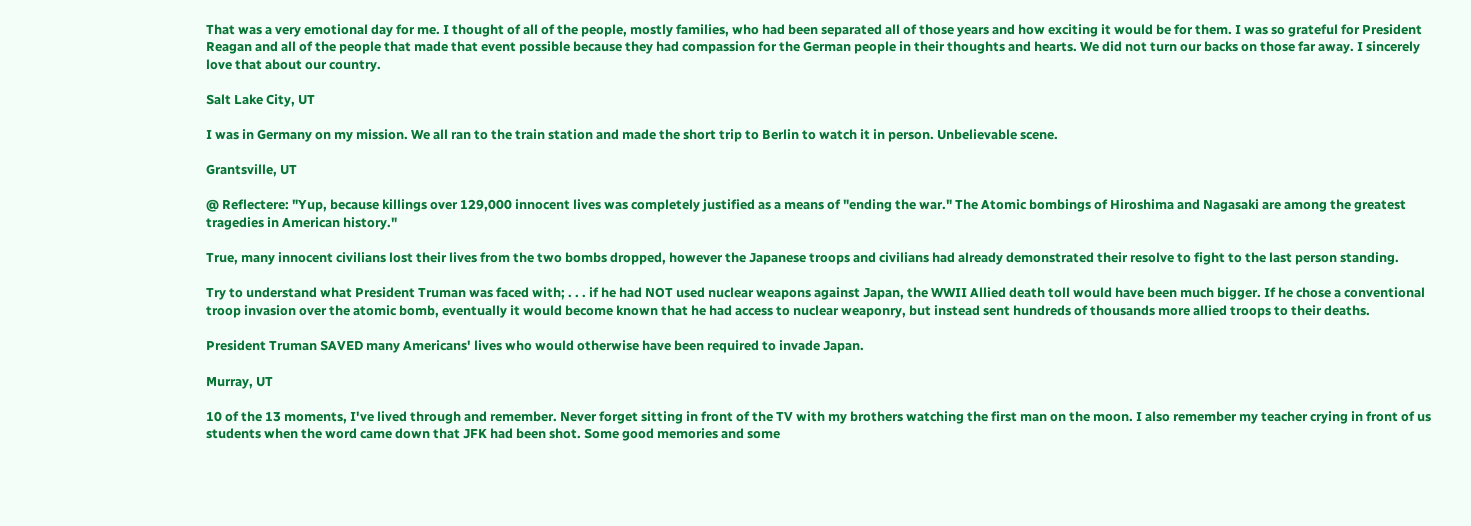That was a very emotional day for me. I thought of all of the people, mostly families, who had been separated all of those years and how exciting it would be for them. I was so grateful for President Reagan and all of the people that made that event possible because they had compassion for the German people in their thoughts and hearts. We did not turn our backs on those far away. I sincerely love that about our country.

Salt Lake City, UT

I was in Germany on my mission. We all ran to the train station and made the short trip to Berlin to watch it in person. Unbelievable scene.

Grantsville, UT

@ Reflectere: "Yup, because killings over 129,000 innocent lives was completely justified as a means of "ending the war." The Atomic bombings of Hiroshima and Nagasaki are among the greatest tragedies in American history."

True, many innocent civilians lost their lives from the two bombs dropped, however the Japanese troops and civilians had already demonstrated their resolve to fight to the last person standing.

Try to understand what President Truman was faced with; . . . if he had NOT used nuclear weapons against Japan, the WWII Allied death toll would have been much bigger. If he chose a conventional troop invasion over the atomic bomb, eventually it would become known that he had access to nuclear weaponry, but instead sent hundreds of thousands more allied troops to their deaths.

President Truman SAVED many Americans' lives who would otherwise have been required to invade Japan.

Murray, UT

10 of the 13 moments, I've lived through and remember. Never forget sitting in front of the TV with my brothers watching the first man on the moon. I also remember my teacher crying in front of us students when the word came down that JFK had been shot. Some good memories and some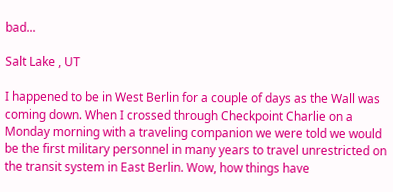bad...

Salt Lake , UT

I happened to be in West Berlin for a couple of days as the Wall was coming down. When I crossed through Checkpoint Charlie on a Monday morning with a traveling companion we were told we would be the first military personnel in many years to travel unrestricted on the transit system in East Berlin. Wow, how things have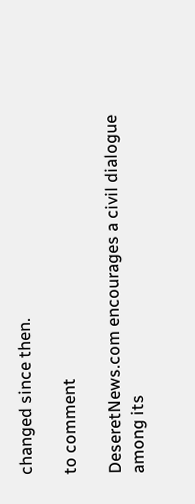changed since then.

to comment

DeseretNews.com encourages a civil dialogue among its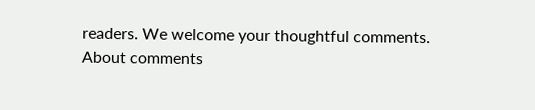readers. We welcome your thoughtful comments.
About comments